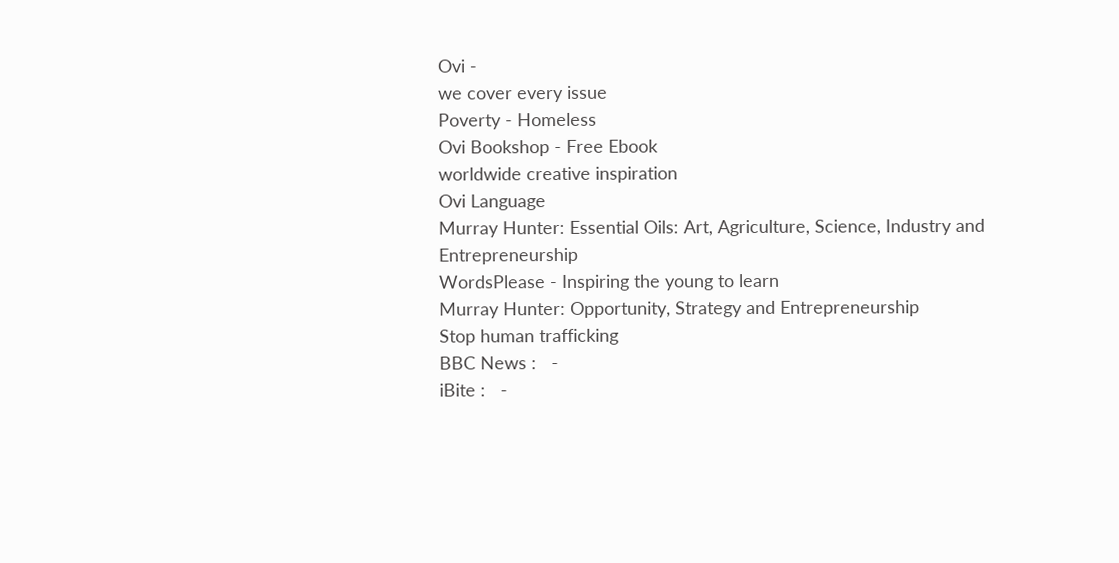Ovi -
we cover every issue
Poverty - Homeless
Ovi Bookshop - Free Ebook
worldwide creative inspiration
Ovi Language
Murray Hunter: Essential Oils: Art, Agriculture, Science, Industry and Entrepreneurship
WordsPlease - Inspiring the young to learn
Murray Hunter: Opportunity, Strategy and Entrepreneurship
Stop human trafficking
BBC News :   -
iBite :   -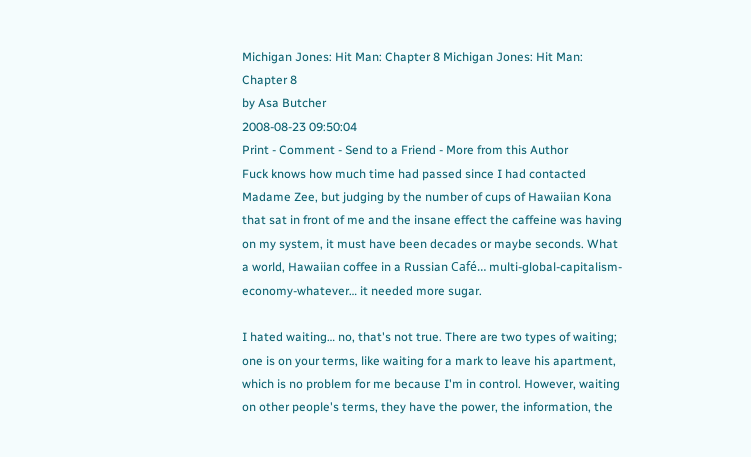Michigan Jones: Hit Man: Chapter 8 Michigan Jones: Hit Man: Chapter 8
by Asa Butcher
2008-08-23 09:50:04
Print - Comment - Send to a Friend - More from this Author
Fuck knows how much time had passed since I had contacted Madame Zee, but judging by the number of cups of Hawaiian Kona that sat in front of me and the insane effect the caffeine was having on my system, it must have been decades or maybe seconds. What a world, Hawaiian coffee in a Russian Café… multi-global-capitalism-economy-whatever… it needed more sugar.

I hated waiting… no, that's not true. There are two types of waiting; one is on your terms, like waiting for a mark to leave his apartment, which is no problem for me because I'm in control. However, waiting on other people's terms, they have the power, the information, the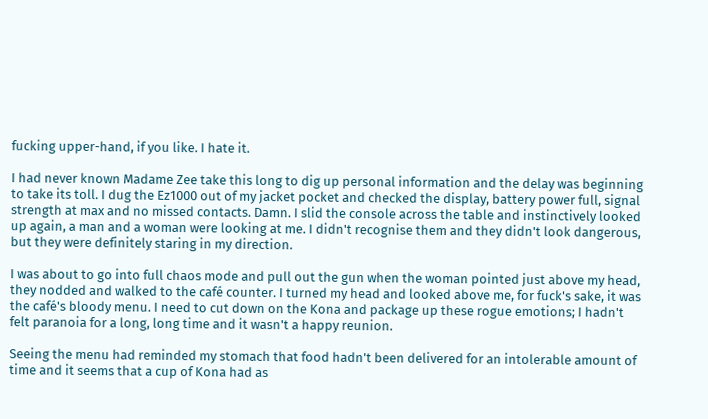fucking upper-hand, if you like. I hate it.

I had never known Madame Zee take this long to dig up personal information and the delay was beginning to take its toll. I dug the Ez1000 out of my jacket pocket and checked the display, battery power full, signal strength at max and no missed contacts. Damn. I slid the console across the table and instinctively looked up again, a man and a woman were looking at me. I didn't recognise them and they didn't look dangerous, but they were definitely staring in my direction.

I was about to go into full chaos mode and pull out the gun when the woman pointed just above my head, they nodded and walked to the café counter. I turned my head and looked above me, for fuck's sake, it was the café's bloody menu. I need to cut down on the Kona and package up these rogue emotions; I hadn't felt paranoia for a long, long time and it wasn't a happy reunion.

Seeing the menu had reminded my stomach that food hadn't been delivered for an intolerable amount of time and it seems that a cup of Kona had as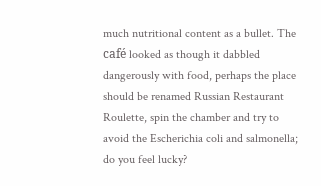much nutritional content as a bullet. The café looked as though it dabbled dangerously with food, perhaps the place should be renamed Russian Restaurant Roulette, spin the chamber and try to avoid the Escherichia coli and salmonella; do you feel lucky?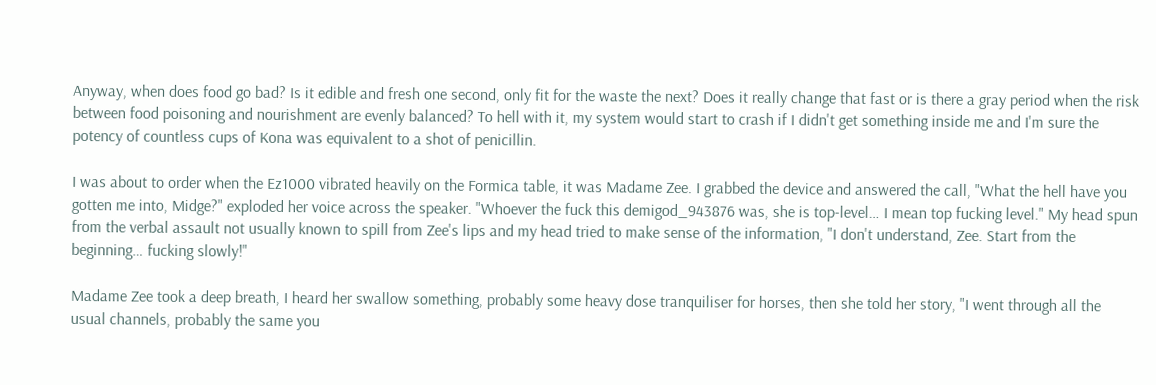Anyway, when does food go bad? Is it edible and fresh one second, only fit for the waste the next? Does it really change that fast or is there a gray period when the risk between food poisoning and nourishment are evenly balanced? To hell with it, my system would start to crash if I didn't get something inside me and I'm sure the potency of countless cups of Kona was equivalent to a shot of penicillin.

I was about to order when the Ez1000 vibrated heavily on the Formica table, it was Madame Zee. I grabbed the device and answered the call, "What the hell have you gotten me into, Midge?" exploded her voice across the speaker. "Whoever the fuck this demigod_943876 was, she is top-level… I mean top fucking level." My head spun from the verbal assault not usually known to spill from Zee's lips and my head tried to make sense of the information, "I don't understand, Zee. Start from the beginning… fucking slowly!"

Madame Zee took a deep breath, I heard her swallow something, probably some heavy dose tranquiliser for horses, then she told her story, "I went through all the usual channels, probably the same you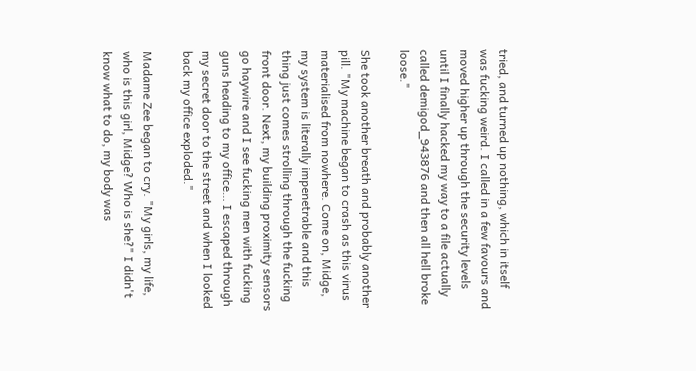tried, and turned up nothing, which in itself was fucking weird. I called in a few favours and moved higher up through the security levels until I finally hacked my way to a file actually called demigod_943876 and then all hell broke loose."

She took another breath and probably another pill. "My machine began to crash as this virus materialised from nowhere. Come on, Midge, my system is literally impenetrable and this thing just comes strolling through the fucking front door. Next, my building proximity sensors go haywire and I see fucking men with fucking guns heading to my office… I escaped through my secret door to the street and when I looked back my office exploded."

Madame Zee began to cry. "My girls, my life, who is this girl, Midge? Who is she?" I didn't know what to do, my body was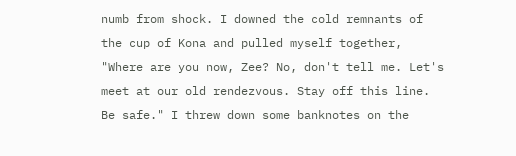numb from shock. I downed the cold remnants of the cup of Kona and pulled myself together, "Where are you now, Zee? No, don't tell me. Let's meet at our old rendezvous. Stay off this line. Be safe." I threw down some banknotes on the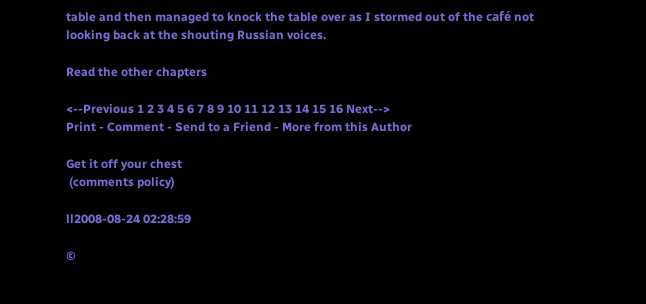table and then managed to knock the table over as I stormed out of the café not looking back at the shouting Russian voices.

Read the other chapters

<--Previous 1 2 3 4 5 6 7 8 9 10 11 12 13 14 15 16 Next-->
Print - Comment - Send to a Friend - More from this Author

Get it off your chest
 (comments policy)

ll2008-08-24 02:28:59

©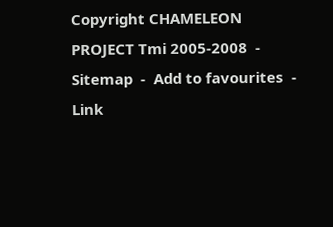Copyright CHAMELEON PROJECT Tmi 2005-2008  -  Sitemap  -  Add to favourites  -  Link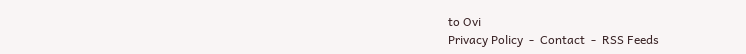to Ovi
Privacy Policy  -  Contact  -  RSS Feeds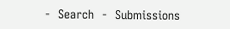-  Search  -  Submissions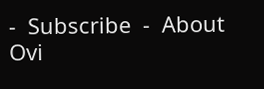-  Subscribe  -  About Ovi